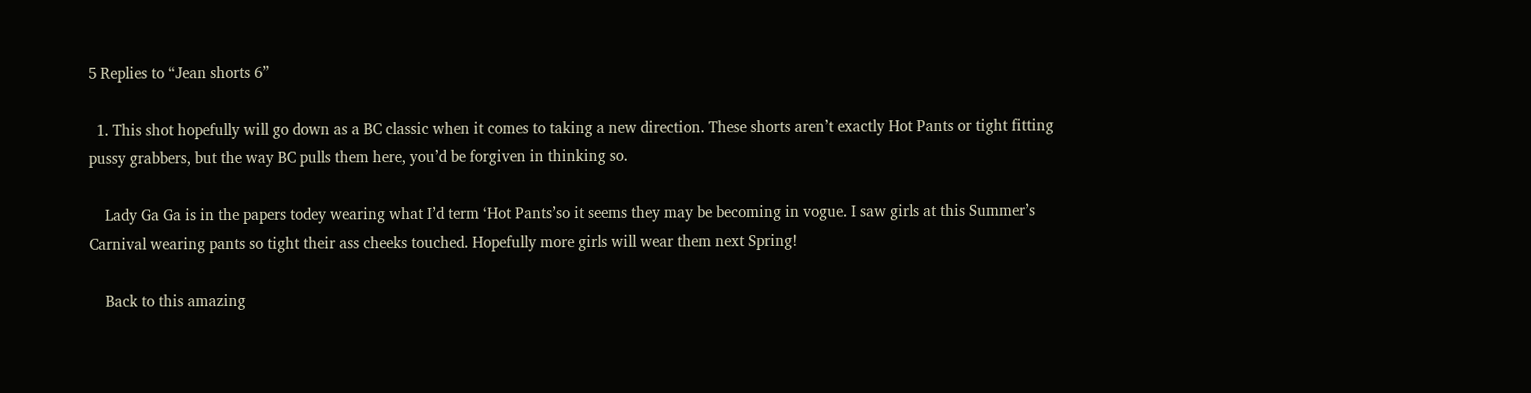5 Replies to “Jean shorts 6”

  1. This shot hopefully will go down as a BC classic when it comes to taking a new direction. These shorts aren’t exactly Hot Pants or tight fitting pussy grabbers, but the way BC pulls them here, you’d be forgiven in thinking so.

    Lady Ga Ga is in the papers todey wearing what I’d term ‘Hot Pants’so it seems they may be becoming in vogue. I saw girls at this Summer’s Carnival wearing pants so tight their ass cheeks touched. Hopefully more girls will wear them next Spring!

    Back to this amazing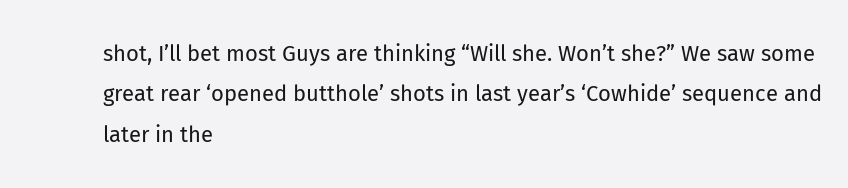shot, I’ll bet most Guys are thinking “Will she. Won’t she?” We saw some great rear ‘opened butthole’ shots in last year’s ‘Cowhide’ sequence and later in the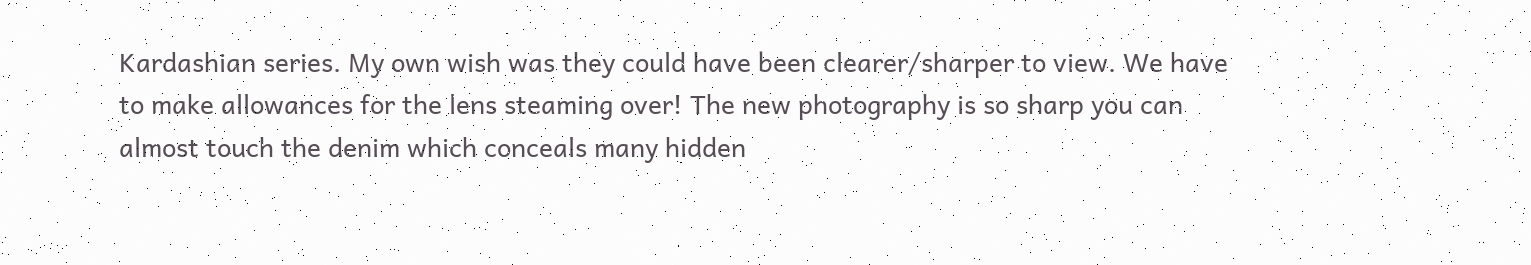Kardashian series. My own wish was they could have been clearer/sharper to view. We have to make allowances for the lens steaming over! The new photography is so sharp you can almost touch the denim which conceals many hidden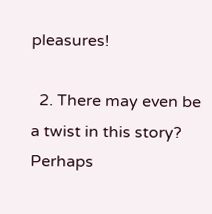pleasures!

  2. There may even be a twist in this story? Perhaps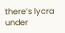there’s lycra under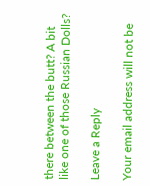there between the butt? A bit like one of those Russian Dolls?

Leave a Reply

Your email address will not be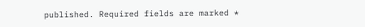published. Required fields are marked *